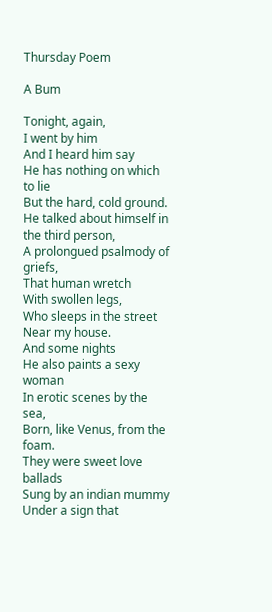Thursday Poem

A Bum

Tonight, again,
I went by him
And I heard him say
He has nothing on which to lie
But the hard, cold ground.
He talked about himself in the third person,
A prolongued psalmody of griefs,
That human wretch
With swollen legs,
Who sleeps in the street
Near my house.
And some nights
He also paints a sexy woman
In erotic scenes by the sea,
Born, like Venus, from the foam.
They were sweet love ballads
Sung by an indian mummy
Under a sign that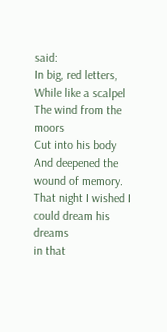said:
In big, red letters,
While like a scalpel
The wind from the moors
Cut into his body
And deepened the wound of memory.
That night I wished I could dream his dreams
in that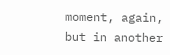moment, again,
but in another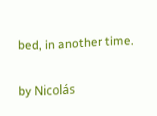bed, in another time.

by Nicolás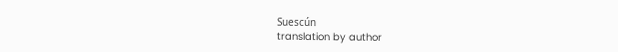Suescún
translation by author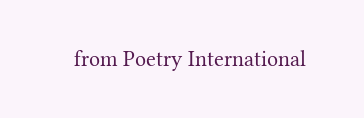from Poetry International